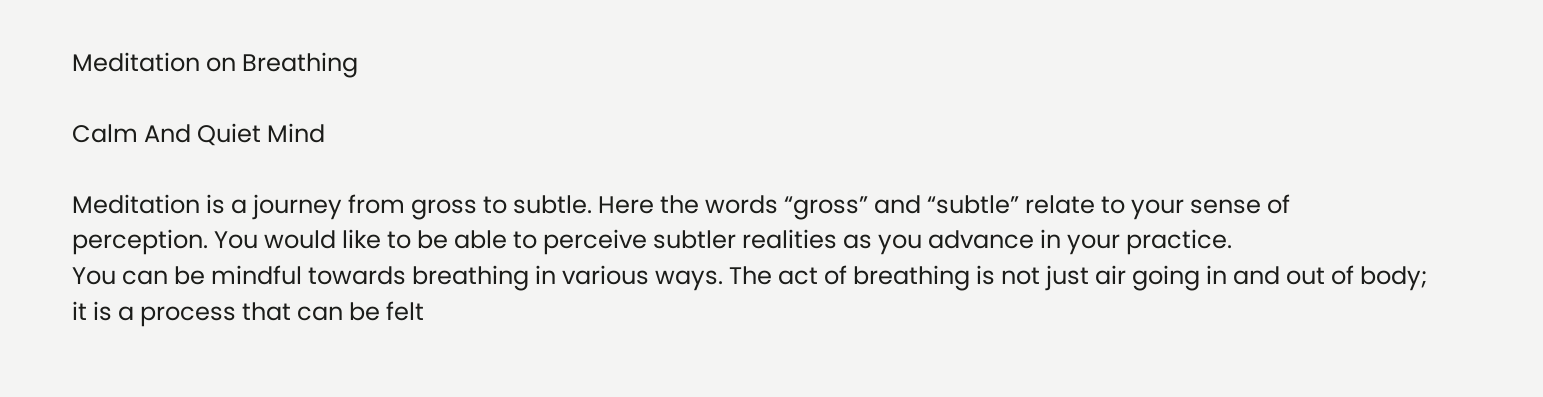Meditation on Breathing

Calm And Quiet Mind

Meditation is a journey from gross to subtle. Here the words “gross” and “subtle” relate to your sense of perception. You would like to be able to perceive subtler realities as you advance in your practice.
You can be mindful towards breathing in various ways. The act of breathing is not just air going in and out of body; it is a process that can be felt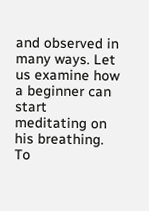and observed in many ways. Let us examine how a beginner can start meditating on his breathing. To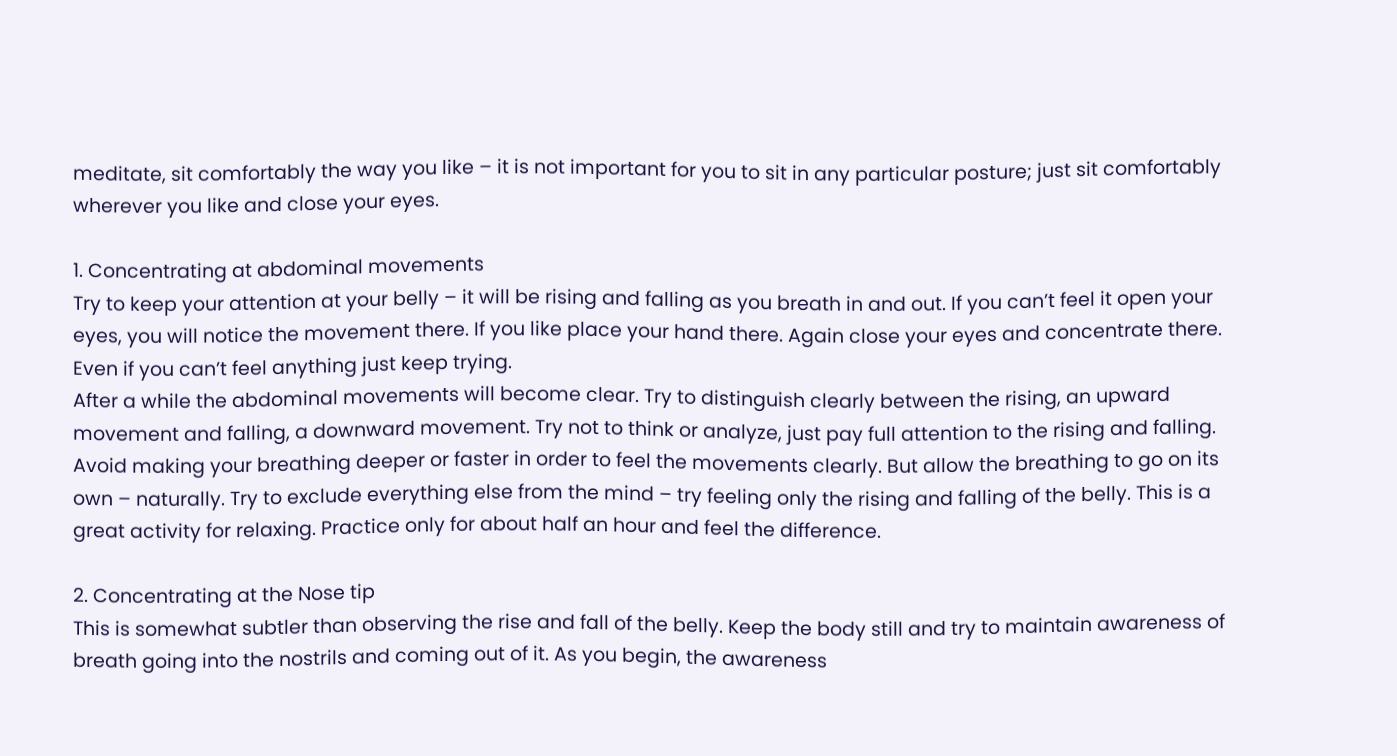meditate, sit comfortably the way you like – it is not important for you to sit in any particular posture; just sit comfortably wherever you like and close your eyes.

1. Concentrating at abdominal movements
Try to keep your attention at your belly – it will be rising and falling as you breath in and out. If you can’t feel it open your eyes, you will notice the movement there. If you like place your hand there. Again close your eyes and concentrate there. Even if you can’t feel anything just keep trying.
After a while the abdominal movements will become clear. Try to distinguish clearly between the rising, an upward movement and falling, a downward movement. Try not to think or analyze, just pay full attention to the rising and falling.
Avoid making your breathing deeper or faster in order to feel the movements clearly. But allow the breathing to go on its own – naturally. Try to exclude everything else from the mind – try feeling only the rising and falling of the belly. This is a great activity for relaxing. Practice only for about half an hour and feel the difference.

2. Concentrating at the Nose tip
This is somewhat subtler than observing the rise and fall of the belly. Keep the body still and try to maintain awareness of breath going into the nostrils and coming out of it. As you begin, the awareness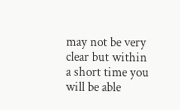may not be very clear but within a short time you will be able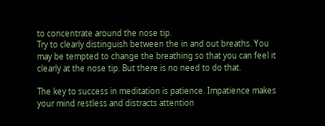to concentrate around the nose tip.
Try to clearly distinguish between the in and out breaths. You may be tempted to change the breathing so that you can feel it clearly at the nose tip. But there is no need to do that.

The key to success in meditation is patience. Impatience makes your mind restless and distracts attention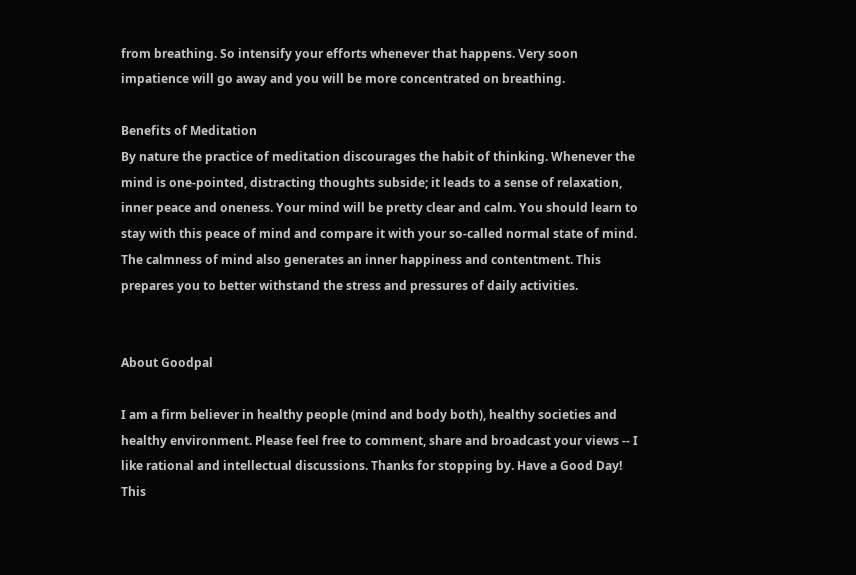from breathing. So intensify your efforts whenever that happens. Very soon impatience will go away and you will be more concentrated on breathing.

Benefits of Meditation
By nature the practice of meditation discourages the habit of thinking. Whenever the mind is one-pointed, distracting thoughts subside; it leads to a sense of relaxation, inner peace and oneness. Your mind will be pretty clear and calm. You should learn to stay with this peace of mind and compare it with your so-called normal state of mind.
The calmness of mind also generates an inner happiness and contentment. This prepares you to better withstand the stress and pressures of daily activities.


About Goodpal

I am a firm believer in healthy people (mind and body both), healthy societies and healthy environment. Please feel free to comment, share and broadcast your views -- I like rational and intellectual discussions. Thanks for stopping by. Have a Good Day!
This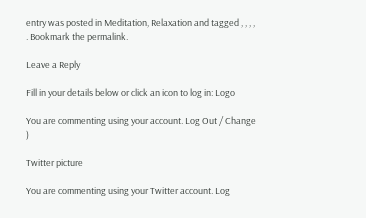entry was posted in Meditation, Relaxation and tagged , , , , . Bookmark the permalink.

Leave a Reply

Fill in your details below or click an icon to log in: Logo

You are commenting using your account. Log Out / Change )

Twitter picture

You are commenting using your Twitter account. Log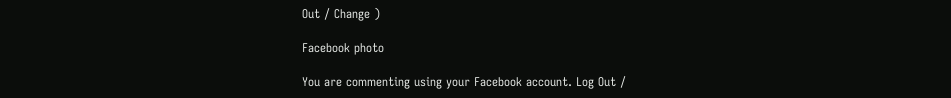Out / Change )

Facebook photo

You are commenting using your Facebook account. Log Out /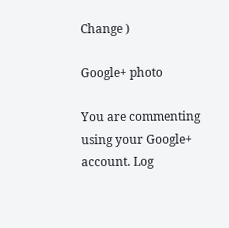Change )

Google+ photo

You are commenting using your Google+ account. Log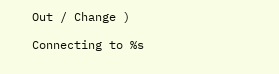Out / Change )

Connecting to %s